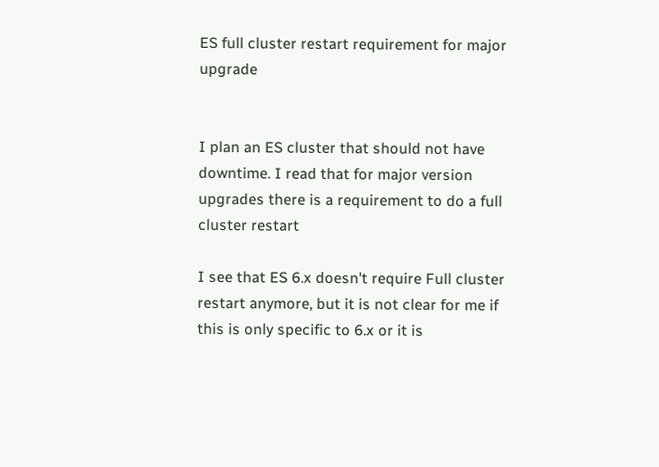ES full cluster restart requirement for major upgrade


I plan an ES cluster that should not have downtime. I read that for major version upgrades there is a requirement to do a full cluster restart

I see that ES 6.x doesn't require Full cluster restart anymore, but it is not clear for me if this is only specific to 6.x or it is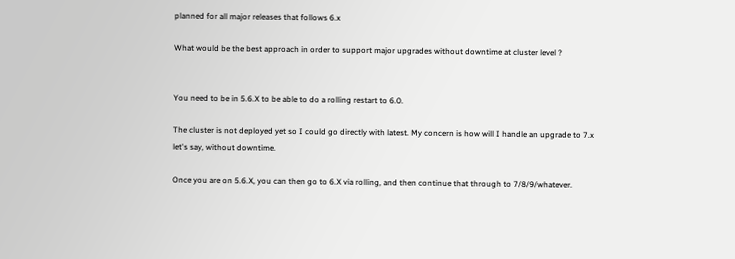planned for all major releases that follows 6.x

What would be the best approach in order to support major upgrades without downtime at cluster level ?


You need to be in 5.6.X to be able to do a rolling restart to 6.0.

The cluster is not deployed yet so I could go directly with latest. My concern is how will I handle an upgrade to 7.x let's say, without downtime.

Once you are on 5.6.X, you can then go to 6.X via rolling, and then continue that through to 7/8/9/whatever.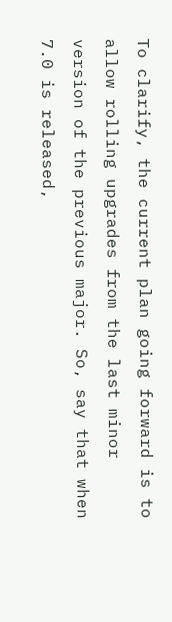To clarify, the current plan going forward is to allow rolling upgrades from the last minor version of the previous major. So, say that when 7.0 is released,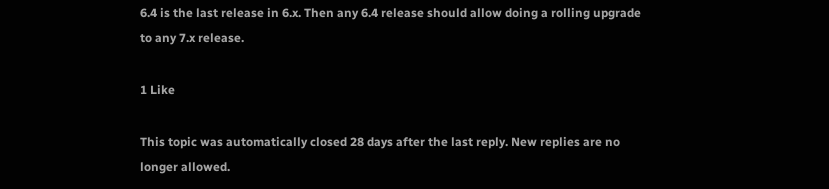6.4 is the last release in 6.x. Then any 6.4 release should allow doing a rolling upgrade to any 7.x release.

1 Like

This topic was automatically closed 28 days after the last reply. New replies are no longer allowed.